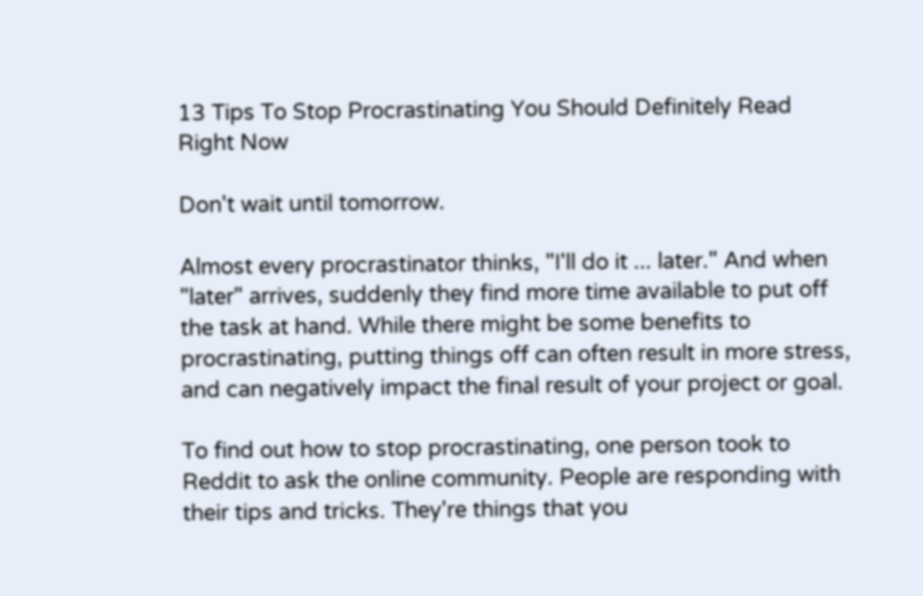13 Tips To Stop Procrastinating You Should Definitely Read Right Now

Don't wait until tomorrow.

Almost every procrastinator thinks, "I'll do it ... later." And when "later" arrives, suddenly they find more time available to put off the task at hand. While there might be some benefits to procrastinating, putting things off can often result in more stress, and can negatively impact the final result of your project or goal.

To find out how to stop procrastinating, one person took to Reddit to ask the online community. People are responding with their tips and tricks. They're things that you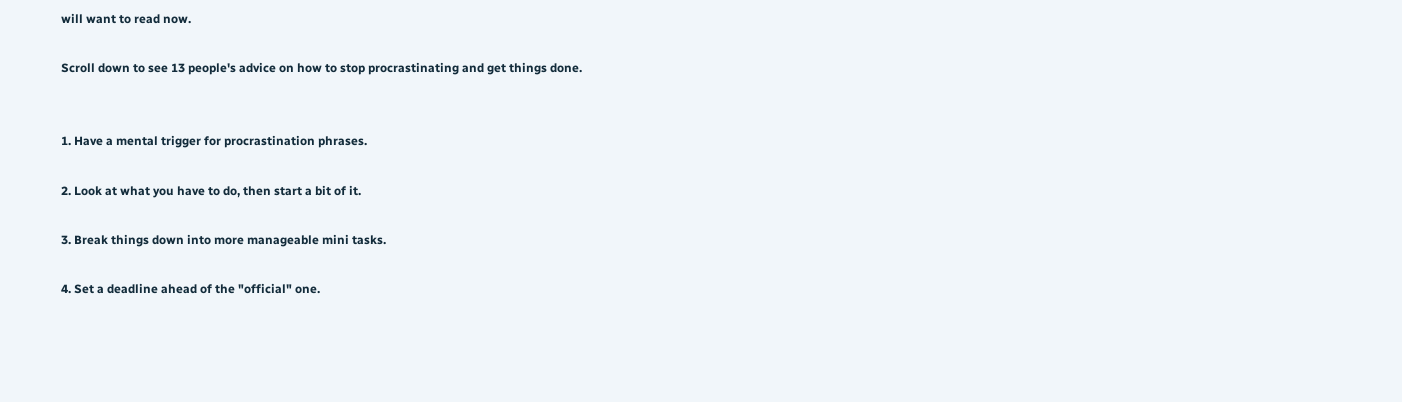will want to read now.

Scroll down to see 13 people's advice on how to stop procrastinating and get things done.


1. Have a mental trigger for procrastination phrases.

2. Look at what you have to do, then start a bit of it.

3. Break things down into more manageable mini tasks.

4. Set a deadline ahead of the "official" one.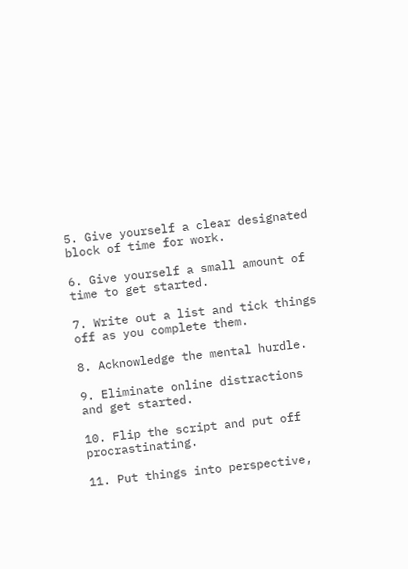5. Give yourself a clear designated block of time for work.

6. Give yourself a small amount of time to get started.

7. Write out a list and tick things off as you complete them.

8. Acknowledge the mental hurdle.

9. Eliminate online distractions and get started.

10. Flip the script and put off procrastinating.

11. Put things into perspective,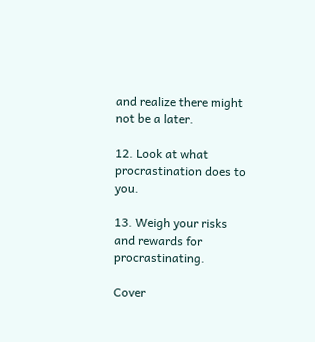and realize there might not be a later.

12. Look at what procrastination does to you.

13. Weigh your risks and rewards for procrastinating.

Cover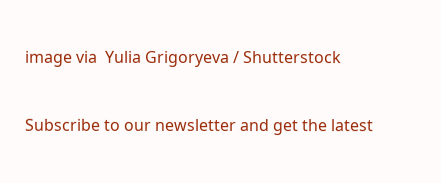image via  Yulia Grigoryeva / Shutterstock


Subscribe to our newsletter and get the latest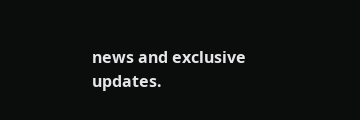news and exclusive updates.